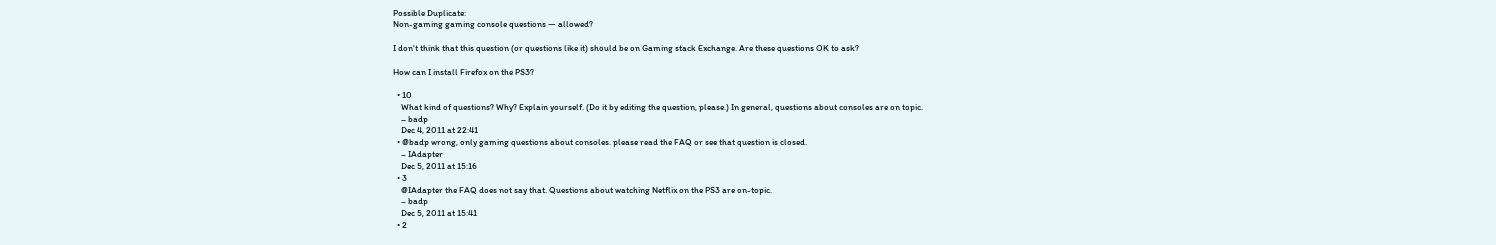Possible Duplicate:
Non-gaming gaming console questions — allowed?

I don't think that this question (or questions like it) should be on Gaming stack Exchange. Are these questions OK to ask?

How can I install Firefox on the PS3?

  • 10
    What kind of questions? Why? Explain yourself. (Do it by editing the question, please.) In general, questions about consoles are on topic.
    – badp
    Dec 4, 2011 at 22:41
  • @badp wrong, only gaming questions about consoles. please read the FAQ or see that question is closed.
    – IAdapter
    Dec 5, 2011 at 15:16
  • 3
    @IAdapter the FAQ does not say that. Questions about watching Netflix on the PS3 are on-topic.
    – badp
    Dec 5, 2011 at 15:41
  • 2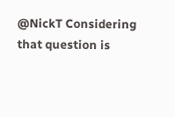@NickT Considering that question is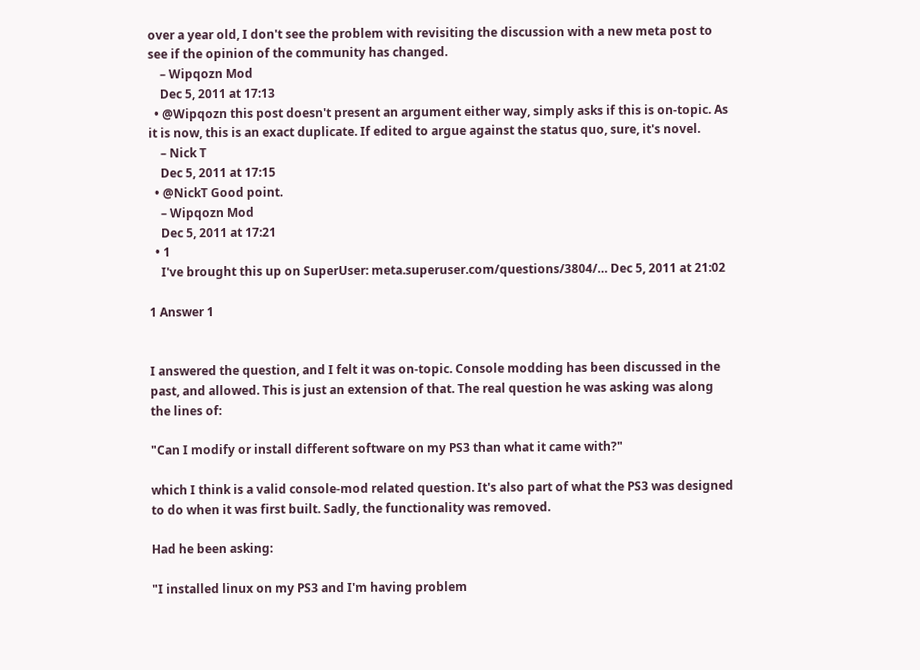over a year old, I don't see the problem with revisiting the discussion with a new meta post to see if the opinion of the community has changed.
    – Wipqozn Mod
    Dec 5, 2011 at 17:13
  • @Wipqozn this post doesn't present an argument either way, simply asks if this is on-topic. As it is now, this is an exact duplicate. If edited to argue against the status quo, sure, it's novel.
    – Nick T
    Dec 5, 2011 at 17:15
  • @NickT Good point.
    – Wipqozn Mod
    Dec 5, 2011 at 17:21
  • 1
    I've brought this up on SuperUser: meta.superuser.com/questions/3804/… Dec 5, 2011 at 21:02

1 Answer 1


I answered the question, and I felt it was on-topic. Console modding has been discussed in the past, and allowed. This is just an extension of that. The real question he was asking was along the lines of:

"Can I modify or install different software on my PS3 than what it came with?"

which I think is a valid console-mod related question. It's also part of what the PS3 was designed to do when it was first built. Sadly, the functionality was removed.

Had he been asking:

"I installed linux on my PS3 and I'm having problem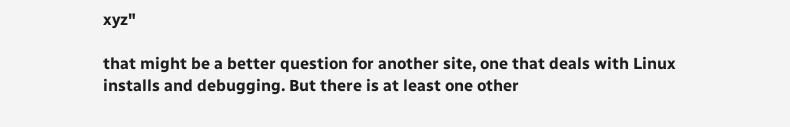xyz"

that might be a better question for another site, one that deals with Linux installs and debugging. But there is at least one other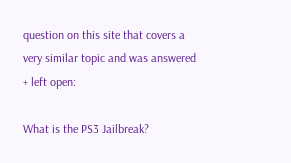question on this site that covers a very similar topic and was answered + left open:

What is the PS3 Jailbreak?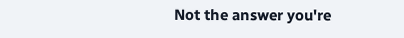Not the answer you're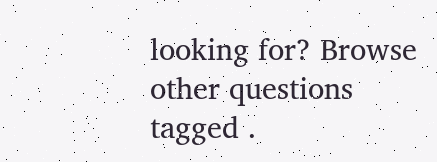looking for? Browse other questions tagged .